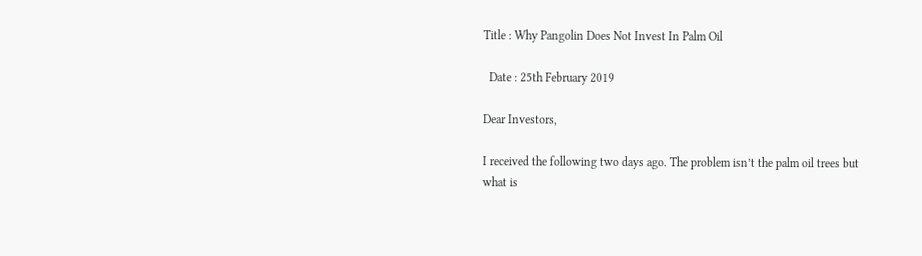Title : Why Pangolin Does Not Invest In Palm Oil

  Date : 25th February 2019

Dear Investors,

I received the following two days ago. The problem isn’t the palm oil trees but what is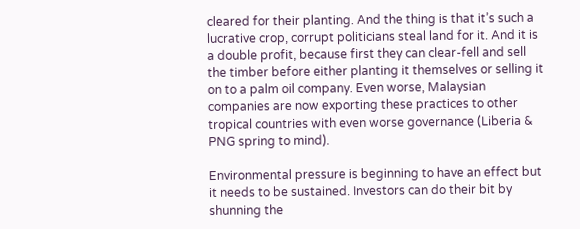cleared for their planting. And the thing is that it’s such a lucrative crop, corrupt politicians steal land for it. And it is a double profit, because first they can clear-fell and sell the timber before either planting it themselves or selling it on to a palm oil company. Even worse, Malaysian companies are now exporting these practices to other tropical countries with even worse governance (Liberia & PNG spring to mind).

Environmental pressure is beginning to have an effect but it needs to be sustained. Investors can do their bit by shunning the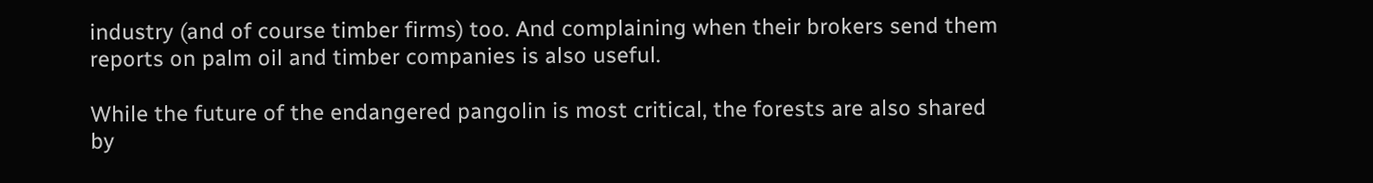industry (and of course timber firms) too. And complaining when their brokers send them reports on palm oil and timber companies is also useful.

While the future of the endangered pangolin is most critical, the forests are also shared by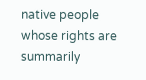native people whose rights are summarily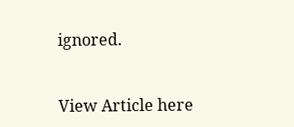ignored.


View Article here